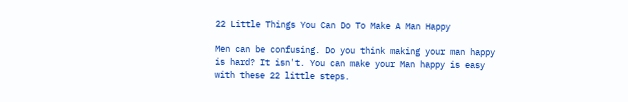22 Little Things You Can Do To Make A Man Happy

Men can be confusing. Do you think making your man happy is hard? It isn't. You can make your Man happy is easy with these 22 little steps.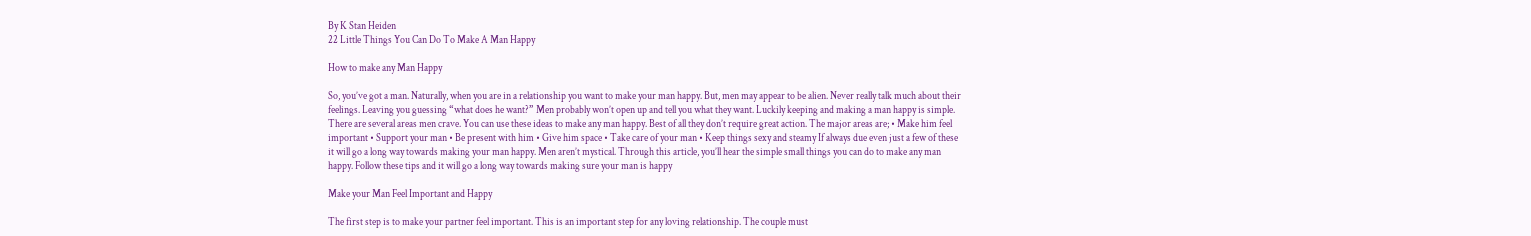By K Stan Heiden
22 Little Things You Can Do To Make A Man Happy

How to make any Man Happy

So, you’ve got a man. Naturally, when you are in a relationship you want to make your man happy. But, men may appear to be alien. Never really talk much about their feelings. Leaving you guessing “what does he want?” Men probably won’t open up and tell you what they want. Luckily keeping and making a man happy is simple. There are several areas men crave. You can use these ideas to make any man happy. Best of all they don’t require great action. The major areas are; • Make him feel important • Support your man • Be present with him • Give him space • Take care of your man • Keep things sexy and steamy If always due even just a few of these it will go a long way towards making your man happy. Men aren’t mystical. Through this article, you’ll hear the simple small things you can do to make any man happy. Follow these tips and it will go a long way towards making sure your man is happy

Make your Man Feel Important and Happy

The first step is to make your partner feel important. This is an important step for any loving relationship. The couple must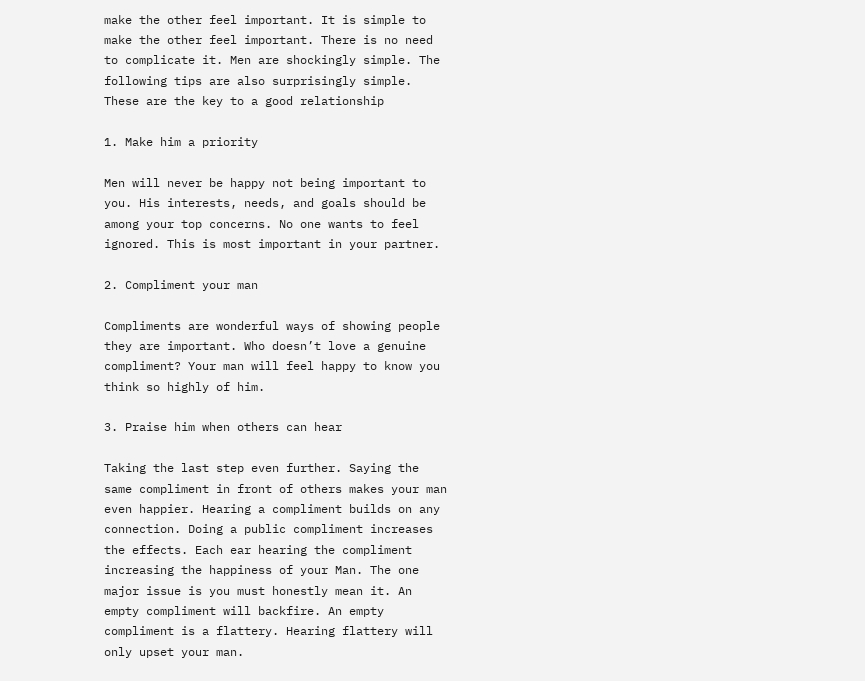make the other feel important. It is simple to make the other feel important. There is no need to complicate it. Men are shockingly simple. The following tips are also surprisingly simple. These are the key to a good relationship

1. Make him a priority

Men will never be happy not being important to you. His interests, needs, and goals should be among your top concerns. No one wants to feel ignored. This is most important in your partner.

2. Compliment your man

Compliments are wonderful ways of showing people they are important. Who doesn’t love a genuine compliment? Your man will feel happy to know you think so highly of him.

3. Praise him when others can hear

Taking the last step even further. Saying the same compliment in front of others makes your man even happier. Hearing a compliment builds on any connection. Doing a public compliment increases the effects. Each ear hearing the compliment increasing the happiness of your Man. The one major issue is you must honestly mean it. An empty compliment will backfire. An empty compliment is a flattery. Hearing flattery will only upset your man.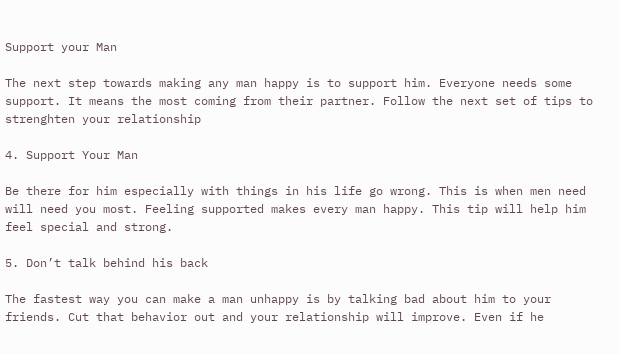Support your Man

The next step towards making any man happy is to support him. Everyone needs some support. It means the most coming from their partner. Follow the next set of tips to strenghten your relationship

4. Support Your Man

Be there for him especially with things in his life go wrong. This is when men need will need you most. Feeling supported makes every man happy. This tip will help him feel special and strong.

5. Don’t talk behind his back

The fastest way you can make a man unhappy is by talking bad about him to your friends. Cut that behavior out and your relationship will improve. Even if he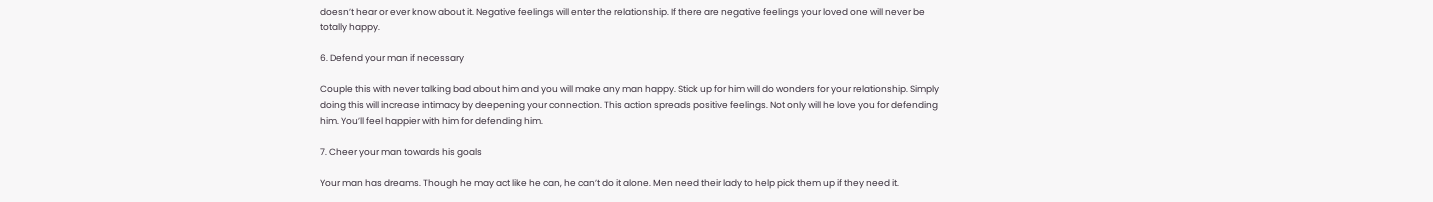doesn’t hear or ever know about it. Negative feelings will enter the relationship. If there are negative feelings your loved one will never be totally happy.

6. Defend your man if necessary

Couple this with never talking bad about him and you will make any man happy. Stick up for him will do wonders for your relationship. Simply doing this will increase intimacy by deepening your connection. This action spreads positive feelings. Not only will he love you for defending him. You’ll feel happier with him for defending him.

7. Cheer your man towards his goals

Your man has dreams. Though he may act like he can, he can’t do it alone. Men need their lady to help pick them up if they need it.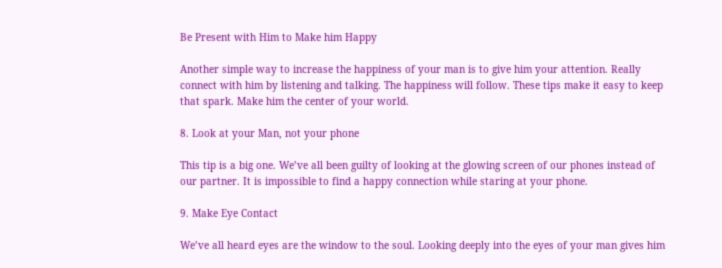Be Present with Him to Make him Happy

Another simple way to increase the happiness of your man is to give him your attention. Really connect with him by listening and talking. The happiness will follow. These tips make it easy to keep that spark. Make him the center of your world.

8. Look at your Man, not your phone

This tip is a big one. We’ve all been guilty of looking at the glowing screen of our phones instead of our partner. It is impossible to find a happy connection while staring at your phone.

9. Make Eye Contact

We’ve all heard eyes are the window to the soul. Looking deeply into the eyes of your man gives him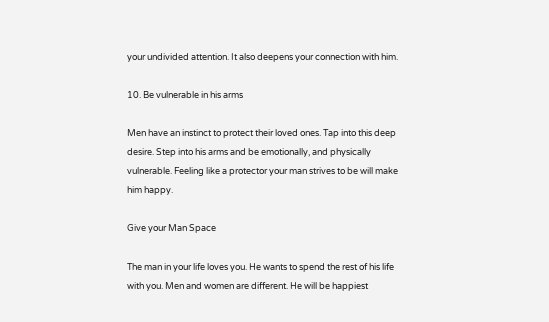your undivided attention. It also deepens your connection with him.

10. Be vulnerable in his arms

Men have an instinct to protect their loved ones. Tap into this deep desire. Step into his arms and be emotionally, and physically vulnerable. Feeling like a protector your man strives to be will make him happy.

Give your Man Space

The man in your life loves you. He wants to spend the rest of his life with you. Men and women are different. He will be happiest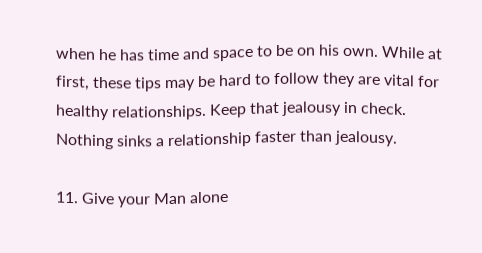when he has time and space to be on his own. While at first, these tips may be hard to follow they are vital for healthy relationships. Keep that jealousy in check. Nothing sinks a relationship faster than jealousy.

11. Give your Man alone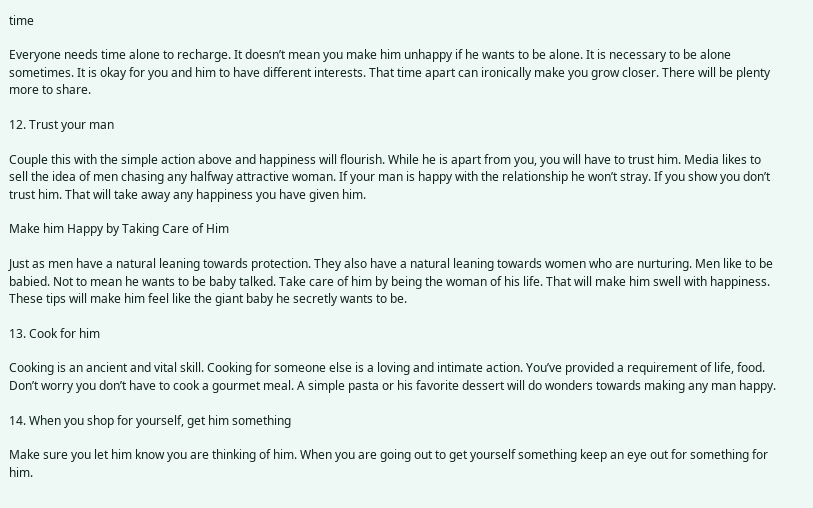time

Everyone needs time alone to recharge. It doesn’t mean you make him unhappy if he wants to be alone. It is necessary to be alone sometimes. It is okay for you and him to have different interests. That time apart can ironically make you grow closer. There will be plenty more to share.

12. Trust your man

Couple this with the simple action above and happiness will flourish. While he is apart from you, you will have to trust him. Media likes to sell the idea of men chasing any halfway attractive woman. If your man is happy with the relationship he won’t stray. If you show you don’t trust him. That will take away any happiness you have given him.

Make him Happy by Taking Care of Him

Just as men have a natural leaning towards protection. They also have a natural leaning towards women who are nurturing. Men like to be babied. Not to mean he wants to be baby talked. Take care of him by being the woman of his life. That will make him swell with happiness. These tips will make him feel like the giant baby he secretly wants to be.

13. Cook for him

Cooking is an ancient and vital skill. Cooking for someone else is a loving and intimate action. You’ve provided a requirement of life, food. Don’t worry you don’t have to cook a gourmet meal. A simple pasta or his favorite dessert will do wonders towards making any man happy.

14. When you shop for yourself, get him something

Make sure you let him know you are thinking of him. When you are going out to get yourself something keep an eye out for something for him.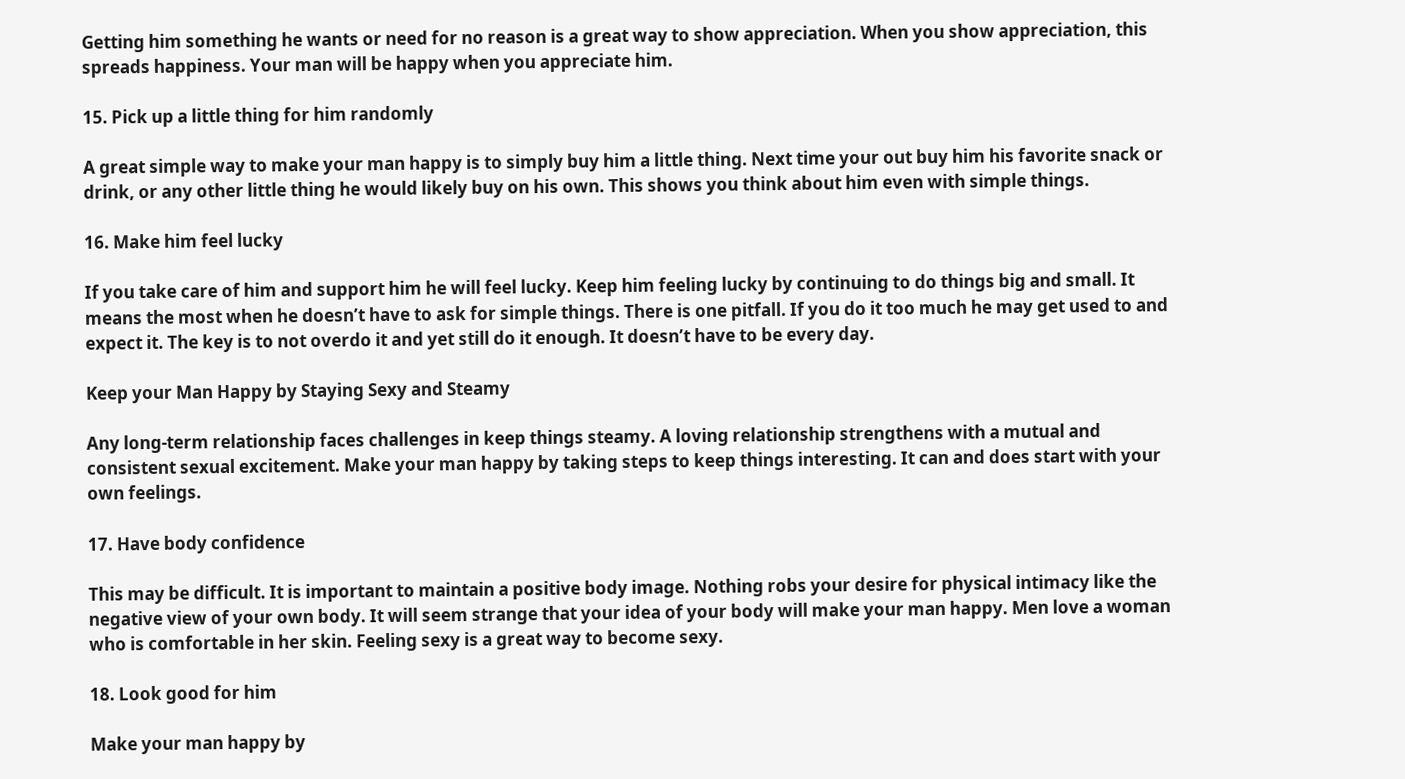Getting him something he wants or need for no reason is a great way to show appreciation. When you show appreciation, this spreads happiness. Your man will be happy when you appreciate him.

15. Pick up a little thing for him randomly

A great simple way to make your man happy is to simply buy him a little thing. Next time your out buy him his favorite snack or drink, or any other little thing he would likely buy on his own. This shows you think about him even with simple things.

16. Make him feel lucky

If you take care of him and support him he will feel lucky. Keep him feeling lucky by continuing to do things big and small. It means the most when he doesn’t have to ask for simple things. There is one pitfall. If you do it too much he may get used to and expect it. The key is to not overdo it and yet still do it enough. It doesn’t have to be every day.

Keep your Man Happy by Staying Sexy and Steamy

Any long-term relationship faces challenges in keep things steamy. A loving relationship strengthens with a mutual and consistent sexual excitement. Make your man happy by taking steps to keep things interesting. It can and does start with your own feelings.

17. Have body confidence

This may be difficult. It is important to maintain a positive body image. Nothing robs your desire for physical intimacy like the negative view of your own body. It will seem strange that your idea of your body will make your man happy. Men love a woman who is comfortable in her skin. Feeling sexy is a great way to become sexy.

18. Look good for him

Make your man happy by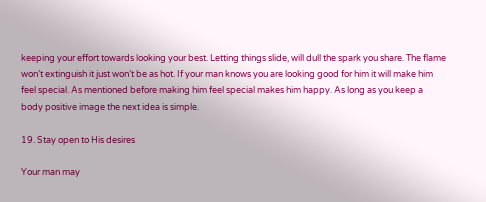keeping your effort towards looking your best. Letting things slide, will dull the spark you share. The flame won’t extinguish it just won’t be as hot. If your man knows you are looking good for him it will make him feel special. As mentioned before making him feel special makes him happy. As long as you keep a body positive image the next idea is simple.

19. Stay open to His desires

Your man may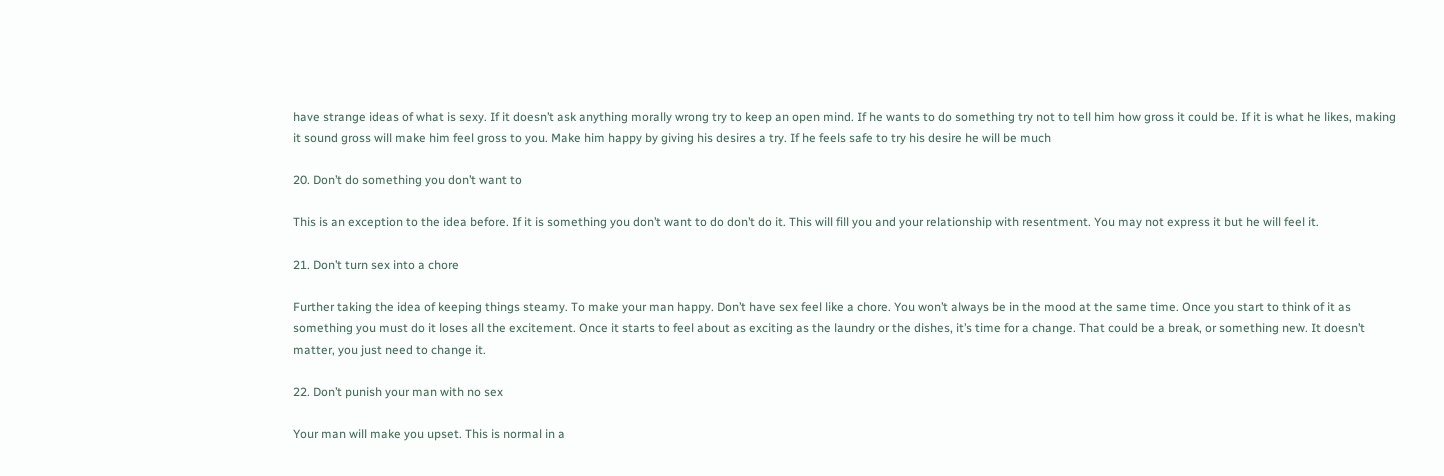have strange ideas of what is sexy. If it doesn’t ask anything morally wrong try to keep an open mind. If he wants to do something try not to tell him how gross it could be. If it is what he likes, making it sound gross will make him feel gross to you. Make him happy by giving his desires a try. If he feels safe to try his desire he will be much

20. Don’t do something you don’t want to

This is an exception to the idea before. If it is something you don’t want to do don’t do it. This will fill you and your relationship with resentment. You may not express it but he will feel it.

21. Don’t turn sex into a chore

Further taking the idea of keeping things steamy. To make your man happy. Don’t have sex feel like a chore. You won’t always be in the mood at the same time. Once you start to think of it as something you must do it loses all the excitement. Once it starts to feel about as exciting as the laundry or the dishes, it’s time for a change. That could be a break, or something new. It doesn’t matter, you just need to change it.

22. Don’t punish your man with no sex

Your man will make you upset. This is normal in a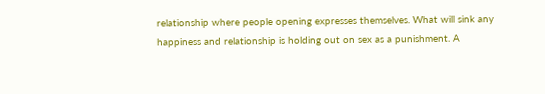relationship where people opening expresses themselves. What will sink any happiness and relationship is holding out on sex as a punishment. A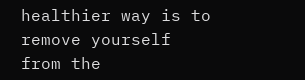healthier way is to remove yourself from the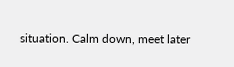situation. Calm down, meet later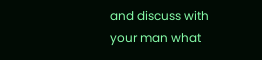and discuss with your man what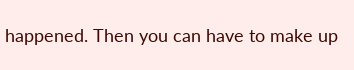happened. Then you can have to make up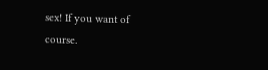sex! If you want of course.